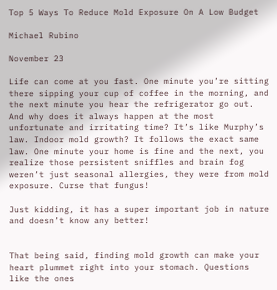Top 5 Ways To Reduce Mold Exposure On A Low Budget

Michael Rubino

November 23

Life can come at you fast. One minute you’re sitting there sipping your cup of coffee in the morning, and the next minute you hear the refrigerator go out. And why does it always happen at the most unfortunate and irritating time? It’s like Murphy’s law. Indoor mold growth? It follows the exact same law. One minute your home is fine and the next, you realize those persistent sniffles and brain fog weren’t just seasonal allergies, they were from mold exposure. Curse that fungus!

Just kidding, it has a super important job in nature and doesn’t know any better!


That being said, finding mold growth can make your heart plummet right into your stomach. Questions like the ones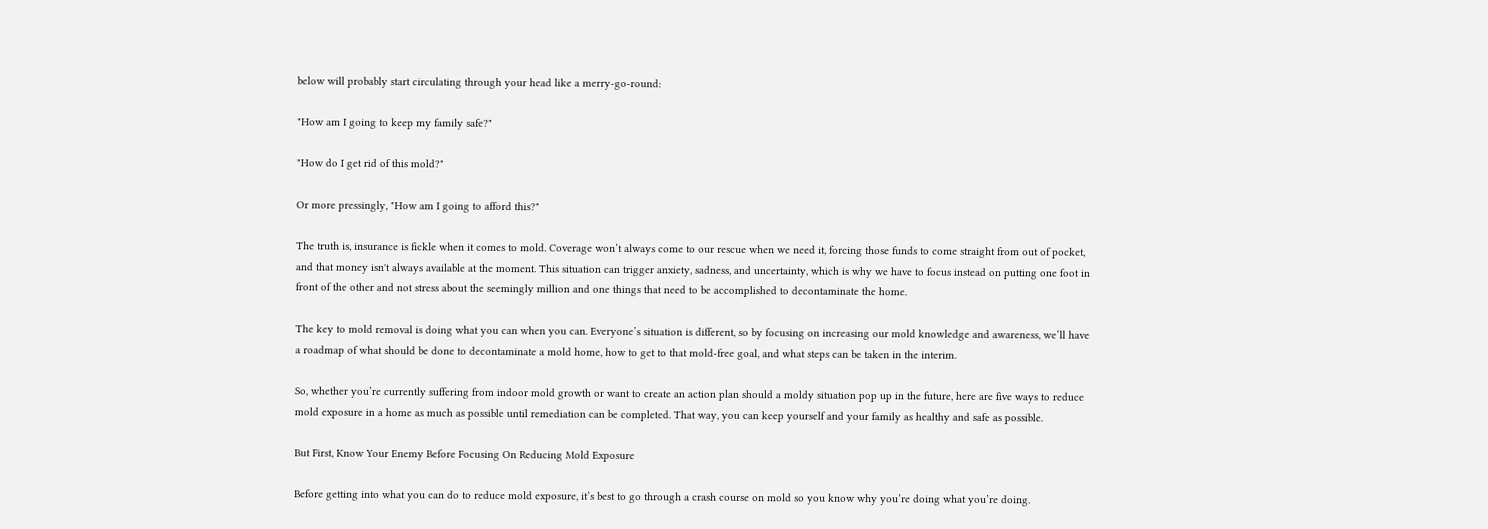below will probably start circulating through your head like a merry-go-round:

"How am I going to keep my family safe?"

"How do I get rid of this mold?"

Or more pressingly, "How am I going to afford this?"

The truth is, insurance is fickle when it comes to mold. Coverage won’t always come to our rescue when we need it, forcing those funds to come straight from out of pocket, and that money isn't always available at the moment. This situation can trigger anxiety, sadness, and uncertainty, which is why we have to focus instead on putting one foot in front of the other and not stress about the seemingly million and one things that need to be accomplished to decontaminate the home.

The key to mold removal is doing what you can when you can. Everyone’s situation is different, so by focusing on increasing our mold knowledge and awareness, we’ll have a roadmap of what should be done to decontaminate a mold home, how to get to that mold-free goal, and what steps can be taken in the interim.

So, whether you’re currently suffering from indoor mold growth or want to create an action plan should a moldy situation pop up in the future, here are five ways to reduce mold exposure in a home as much as possible until remediation can be completed. That way, you can keep yourself and your family as healthy and safe as possible.

But First, Know Your Enemy Before Focusing On Reducing Mold Exposure

Before getting into what you can do to reduce mold exposure, it’s best to go through a crash course on mold so you know why you’re doing what you’re doing.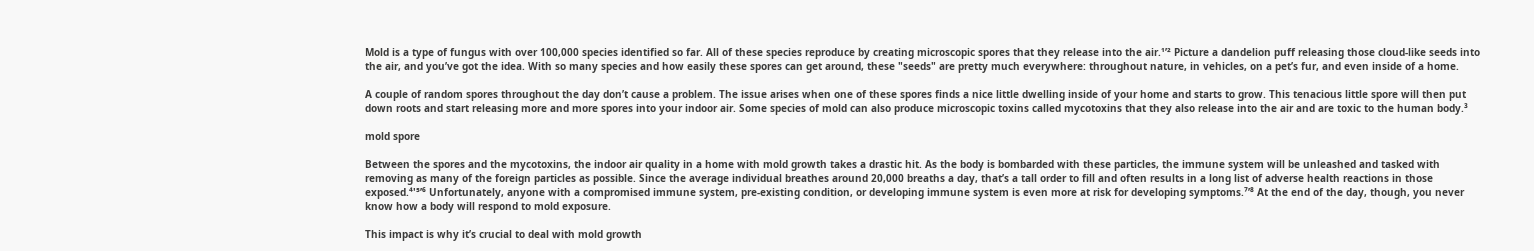Mold is a type of fungus with over 100,000 species identified so far. All of these species reproduce by creating microscopic spores that they release into the air.¹’² Picture a dandelion puff releasing those cloud-like seeds into the air, and you’ve got the idea. With so many species and how easily these spores can get around, these "seeds" are pretty much everywhere: throughout nature, in vehicles, on a pet’s fur, and even inside of a home.

A couple of random spores throughout the day don’t cause a problem. The issue arises when one of these spores finds a nice little dwelling inside of your home and starts to grow. This tenacious little spore will then put down roots and start releasing more and more spores into your indoor air. Some species of mold can also produce microscopic toxins called mycotoxins that they also release into the air and are toxic to the human body.³

mold spore

Between the spores and the mycotoxins, the indoor air quality in a home with mold growth takes a drastic hit. As the body is bombarded with these particles, the immune system will be unleashed and tasked with removing as many of the foreign particles as possible. Since the average individual breathes around 20,000 breaths a day, that’s a tall order to fill and often results in a long list of adverse health reactions in those exposed.⁴'⁵’⁶ Unfortunately, anyone with a compromised immune system, pre-existing condition, or developing immune system is even more at risk for developing symptoms.⁷’⁸ At the end of the day, though, you never know how a body will respond to mold exposure.

This impact is why it’s crucial to deal with mold growth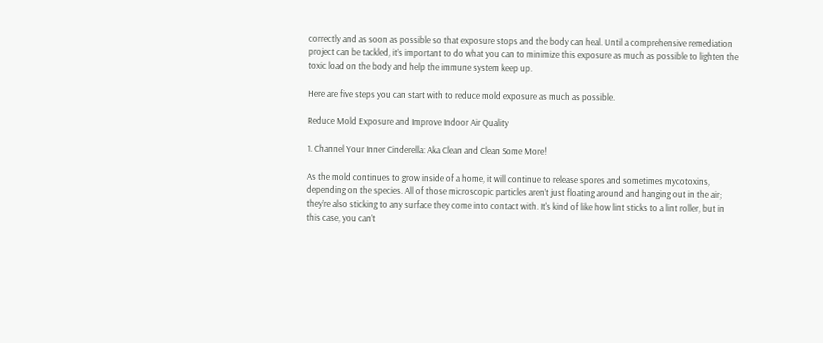correctly and as soon as possible so that exposure stops and the body can heal. Until a comprehensive remediation project can be tackled, it’s important to do what you can to minimize this exposure as much as possible to lighten the toxic load on the body and help the immune system keep up.

Here are five steps you can start with to reduce mold exposure as much as possible.

Reduce Mold Exposure and Improve Indoor Air Quality

1. Channel Your Inner Cinderella: Aka Clean and Clean Some More!

As the mold continues to grow inside of a home, it will continue to release spores and sometimes mycotoxins, depending on the species. All of those microscopic particles aren’t just floating around and hanging out in the air; they’re also sticking to any surface they come into contact with. It's kind of like how lint sticks to a lint roller, but in this case, you can’t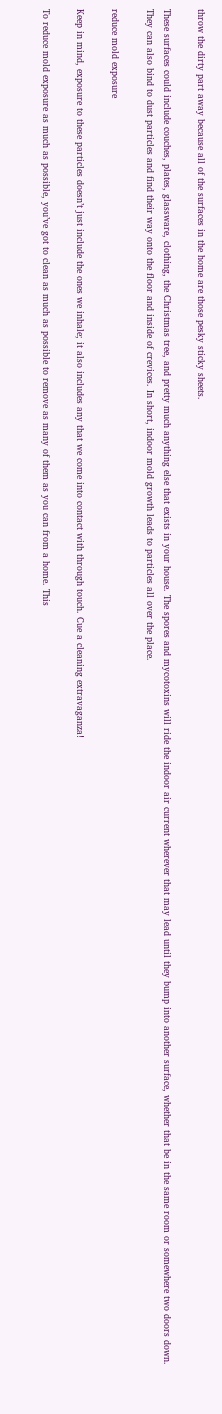throw the dirty part away because all of the surfaces in the home are those pesky sticky sheets.

These surfaces could include couches, plates, glassware, clothing, the Christmas tree, and pretty much anything else that exists in your house. The spores and mycotoxins will ride the indoor air current wherever that may lead until they bump into another surface, whether that be in the same room or somewhere two doors down. They can also bind to dust particles and find their way onto the floor and inside of crevices. In short, indoor mold growth leads to particles all over the place.

reduce mold exposure

Keep in mind, exposure to these particles doesn’t just include the ones we inhale; it also includes any that we come into contact with through touch. Cue a cleaning extravaganza!

To reduce mold exposure as much as possible, you’ve got to clean as much as possible to remove as many of them as you can from a home. This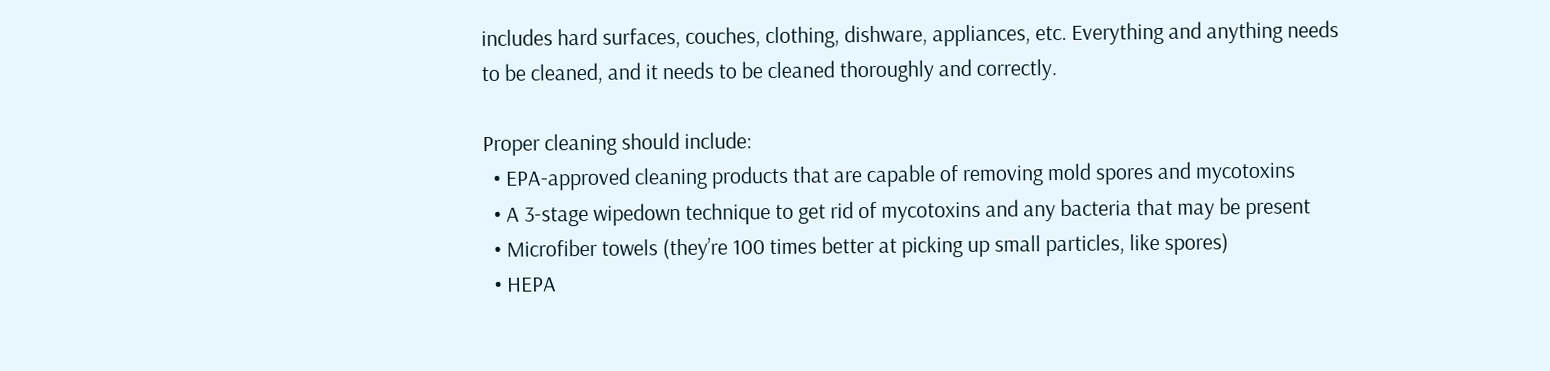includes hard surfaces, couches, clothing, dishware, appliances, etc. Everything and anything needs to be cleaned, and it needs to be cleaned thoroughly and correctly.

Proper cleaning should include:
  • EPA-approved cleaning products that are capable of removing mold spores and mycotoxins
  • A 3-stage wipedown technique to get rid of mycotoxins and any bacteria that may be present
  • Microfiber towels (they’re 100 times better at picking up small particles, like spores)
  • HEPA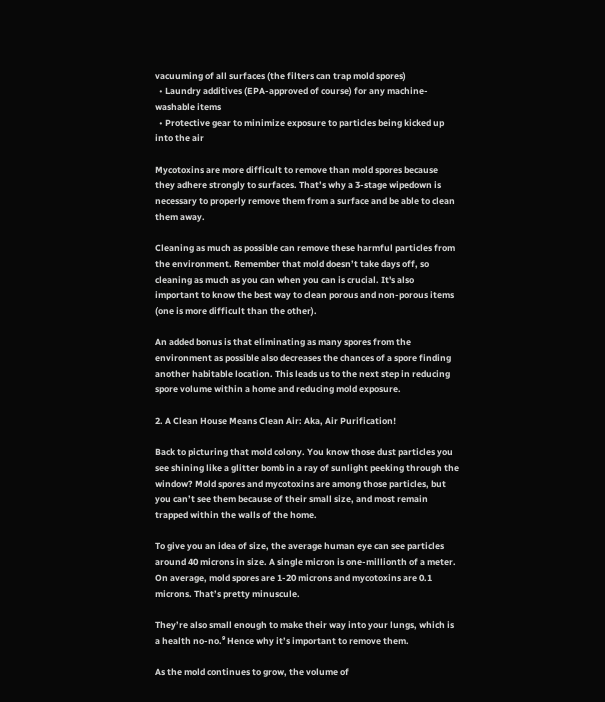vacuuming of all surfaces (the filters can trap mold spores)
  • Laundry additives (EPA-approved of course) for any machine-washable items
  • Protective gear to minimize exposure to particles being kicked up into the air

Mycotoxins are more difficult to remove than mold spores because they adhere strongly to surfaces. That’s why a 3-stage wipedown is necessary to properly remove them from a surface and be able to clean them away.

Cleaning as much as possible can remove these harmful particles from the environment. Remember that mold doesn’t take days off, so cleaning as much as you can when you can is crucial. It's also important to know the best way to clean porous and non-porous items (one is more difficult than the other).

An added bonus is that eliminating as many spores from the environment as possible also decreases the chances of a spore finding another habitable location. This leads us to the next step in reducing spore volume within a home and reducing mold exposure.

2. A Clean House Means Clean Air: Aka, Air Purification!

Back to picturing that mold colony. You know those dust particles you see shining like a glitter bomb in a ray of sunlight peeking through the window? Mold spores and mycotoxins are among those particles, but you can’t see them because of their small size, and most remain trapped within the walls of the home.

To give you an idea of size, the average human eye can see particles around 40 microns in size. A single micron is one-millionth of a meter. On average, mold spores are 1-20 microns and mycotoxins are 0.1 microns. That’s pretty minuscule.

They’re also small enough to make their way into your lungs, which is a health no-no.⁹ Hence why it’s important to remove them.

As the mold continues to grow, the volume of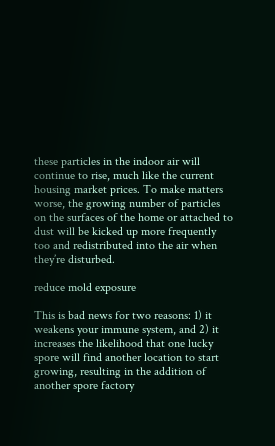these particles in the indoor air will continue to rise, much like the current housing market prices. To make matters worse, the growing number of particles on the surfaces of the home or attached to dust will be kicked up more frequently too and redistributed into the air when they’re disturbed.

reduce mold exposure

This is bad news for two reasons: 1) it weakens your immune system, and 2) it increases the likelihood that one lucky spore will find another location to start growing, resulting in the addition of another spore factory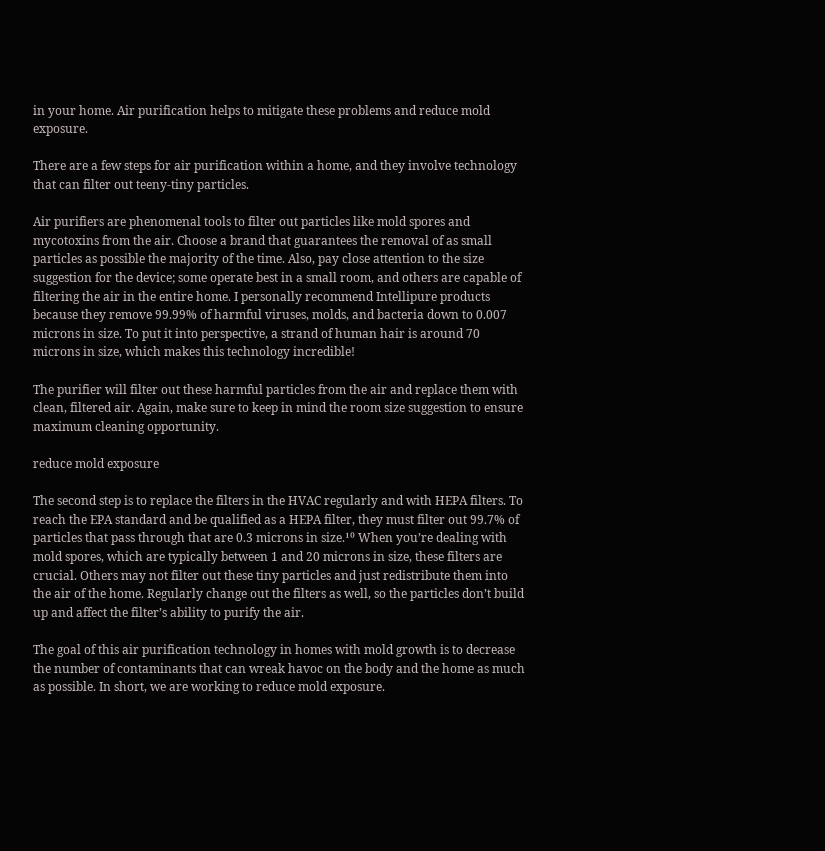in your home. Air purification helps to mitigate these problems and reduce mold exposure.

There are a few steps for air purification within a home, and they involve technology that can filter out teeny-tiny particles.

Air purifiers are phenomenal tools to filter out particles like mold spores and mycotoxins from the air. Choose a brand that guarantees the removal of as small particles as possible the majority of the time. Also, pay close attention to the size suggestion for the device; some operate best in a small room, and others are capable of filtering the air in the entire home. I personally recommend Intellipure products because they remove 99.99% of harmful viruses, molds, and bacteria down to 0.007 microns in size. To put it into perspective, a strand of human hair is around 70 microns in size, which makes this technology incredible!

The purifier will filter out these harmful particles from the air and replace them with clean, filtered air. Again, make sure to keep in mind the room size suggestion to ensure maximum cleaning opportunity.

reduce mold exposure

The second step is to replace the filters in the HVAC regularly and with HEPA filters. To reach the EPA standard and be qualified as a HEPA filter, they must filter out 99.7% of particles that pass through that are 0.3 microns in size.¹⁰ When you’re dealing with mold spores, which are typically between 1 and 20 microns in size, these filters are crucial. Others may not filter out these tiny particles and just redistribute them into the air of the home. Regularly change out the filters as well, so the particles don’t build up and affect the filter’s ability to purify the air.

The goal of this air purification technology in homes with mold growth is to decrease the number of contaminants that can wreak havoc on the body and the home as much as possible. In short, we are working to reduce mold exposure.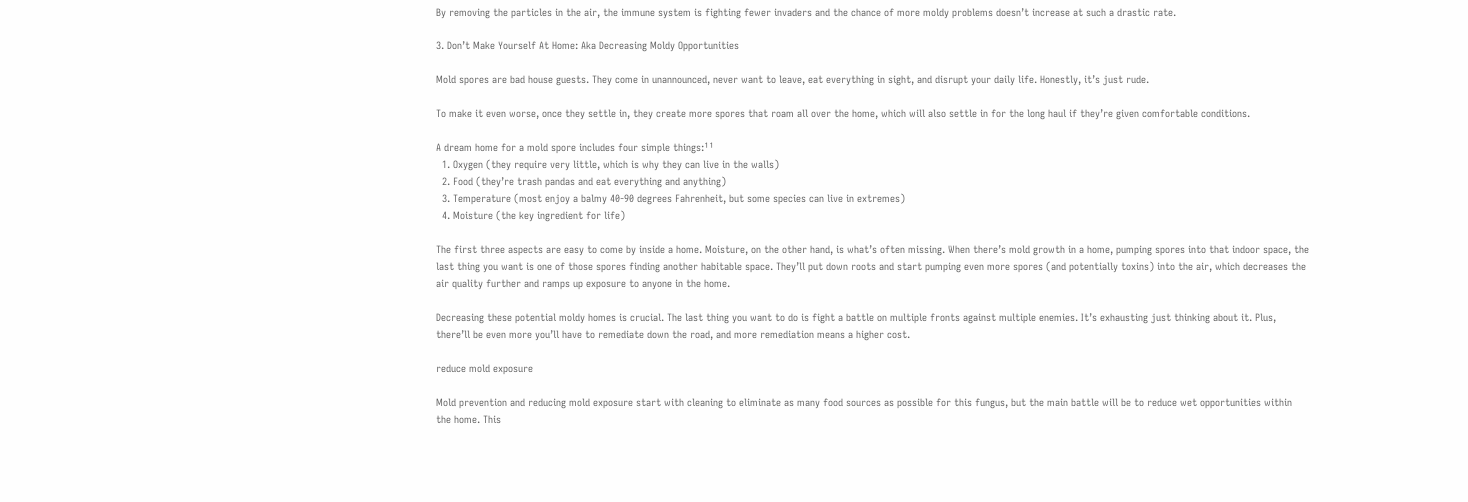By removing the particles in the air, the immune system is fighting fewer invaders and the chance of more moldy problems doesn’t increase at such a drastic rate.

3. Don’t Make Yourself At Home: Aka Decreasing Moldy Opportunities

Mold spores are bad house guests. They come in unannounced, never want to leave, eat everything in sight, and disrupt your daily life. Honestly, it’s just rude.

To make it even worse, once they settle in, they create more spores that roam all over the home, which will also settle in for the long haul if they’re given comfortable conditions.

A dream home for a mold spore includes four simple things:¹¹
  1. Oxygen (they require very little, which is why they can live in the walls)
  2. Food (they’re trash pandas and eat everything and anything)
  3. Temperature (most enjoy a balmy 40-90 degrees Fahrenheit, but some species can live in extremes)
  4. Moisture (the key ingredient for life)

The first three aspects are easy to come by inside a home. Moisture, on the other hand, is what’s often missing. When there’s mold growth in a home, pumping spores into that indoor space, the last thing you want is one of those spores finding another habitable space. They’ll put down roots and start pumping even more spores (and potentially toxins) into the air, which decreases the air quality further and ramps up exposure to anyone in the home.

Decreasing these potential moldy homes is crucial. The last thing you want to do is fight a battle on multiple fronts against multiple enemies. It’s exhausting just thinking about it. Plus, there’ll be even more you’ll have to remediate down the road, and more remediation means a higher cost.

reduce mold exposure

Mold prevention and reducing mold exposure start with cleaning to eliminate as many food sources as possible for this fungus, but the main battle will be to reduce wet opportunities within the home. This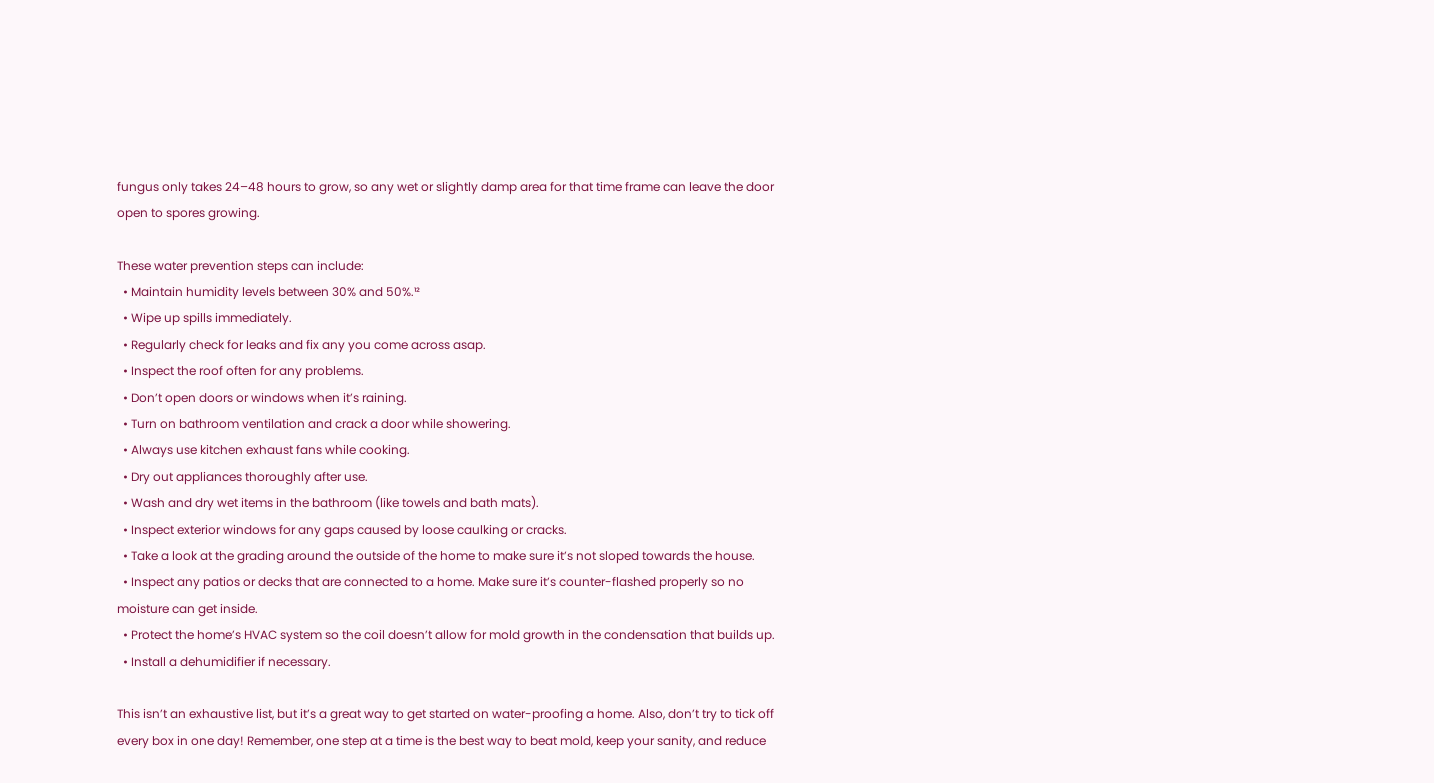fungus only takes 24–48 hours to grow, so any wet or slightly damp area for that time frame can leave the door open to spores growing.

These water prevention steps can include:
  • Maintain humidity levels between 30% and 50%.¹²
  • Wipe up spills immediately.
  • Regularly check for leaks and fix any you come across asap.
  • Inspect the roof often for any problems.
  • Don’t open doors or windows when it’s raining.
  • Turn on bathroom ventilation and crack a door while showering.
  • Always use kitchen exhaust fans while cooking.
  • Dry out appliances thoroughly after use.
  • Wash and dry wet items in the bathroom (like towels and bath mats).
  • Inspect exterior windows for any gaps caused by loose caulking or cracks.
  • Take a look at the grading around the outside of the home to make sure it’s not sloped towards the house.
  • Inspect any patios or decks that are connected to a home. Make sure it’s counter-flashed properly so no moisture can get inside.
  • Protect the home’s HVAC system so the coil doesn’t allow for mold growth in the condensation that builds up.
  • Install a dehumidifier if necessary.

This isn’t an exhaustive list, but it’s a great way to get started on water-proofing a home. Also, don’t try to tick off every box in one day! Remember, one step at a time is the best way to beat mold, keep your sanity, and reduce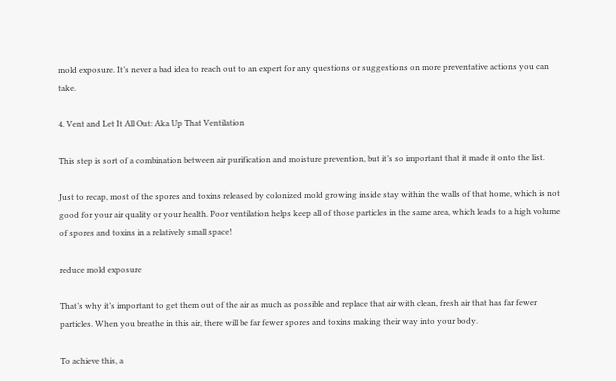mold exposure. It’s never a bad idea to reach out to an expert for any questions or suggestions on more preventative actions you can take.

4. Vent and Let It All Out: Aka Up That Ventilation

This step is sort of a combination between air purification and moisture prevention, but it’s so important that it made it onto the list.

Just to recap, most of the spores and toxins released by colonized mold growing inside stay within the walls of that home, which is not good for your air quality or your health. Poor ventilation helps keep all of those particles in the same area, which leads to a high volume of spores and toxins in a relatively small space!

reduce mold exposure

That’s why it’s important to get them out of the air as much as possible and replace that air with clean, fresh air that has far fewer particles. When you breathe in this air, there will be far fewer spores and toxins making their way into your body.

To achieve this, a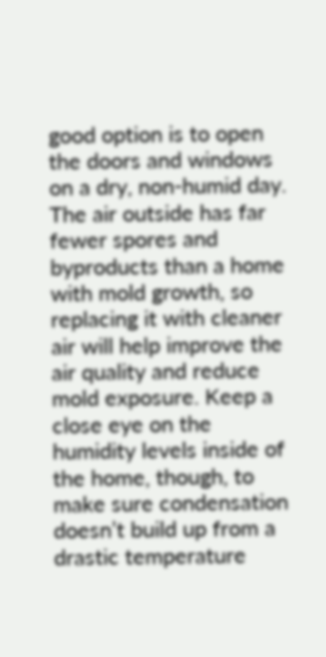good option is to open the doors and windows on a dry, non-humid day. The air outside has far fewer spores and byproducts than a home with mold growth, so replacing it with cleaner air will help improve the air quality and reduce mold exposure. Keep a close eye on the humidity levels inside of the home, though, to make sure condensation doesn’t build up from a drastic temperature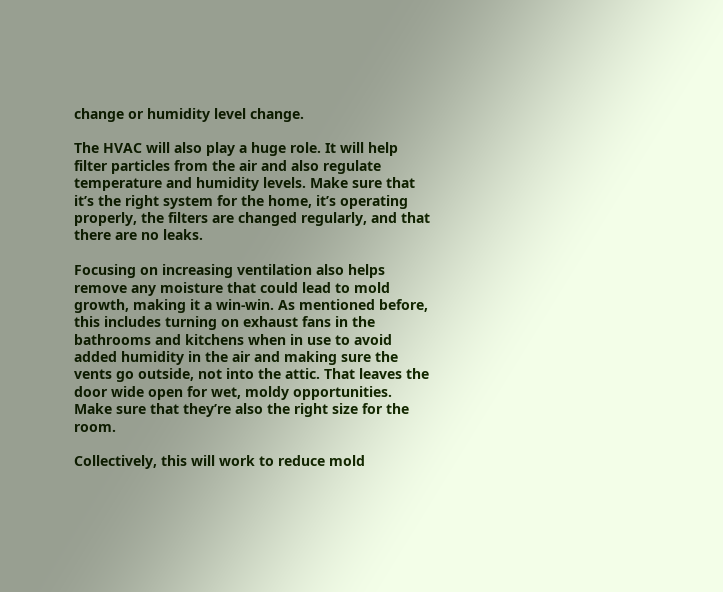change or humidity level change.

The HVAC will also play a huge role. It will help filter particles from the air and also regulate temperature and humidity levels. Make sure that it’s the right system for the home, it’s operating properly, the filters are changed regularly, and that there are no leaks.

Focusing on increasing ventilation also helps remove any moisture that could lead to mold growth, making it a win-win. As mentioned before, this includes turning on exhaust fans in the bathrooms and kitchens when in use to avoid added humidity in the air and making sure the vents go outside, not into the attic. That leaves the door wide open for wet, moldy opportunities. Make sure that they’re also the right size for the room.

Collectively, this will work to reduce mold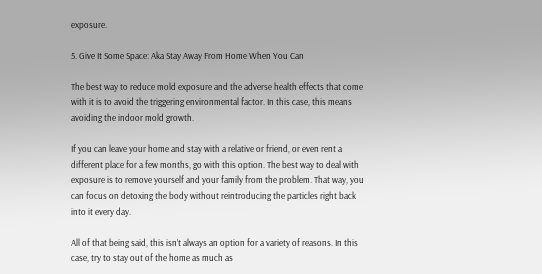exposure.

5. Give It Some Space: Aka Stay Away From Home When You Can

The best way to reduce mold exposure and the adverse health effects that come with it is to avoid the triggering environmental factor. In this case, this means avoiding the indoor mold growth.

If you can leave your home and stay with a relative or friend, or even rent a different place for a few months, go with this option. The best way to deal with exposure is to remove yourself and your family from the problem. That way, you can focus on detoxing the body without reintroducing the particles right back into it every day.

All of that being said, this isn’t always an option for a variety of reasons. In this case, try to stay out of the home as much as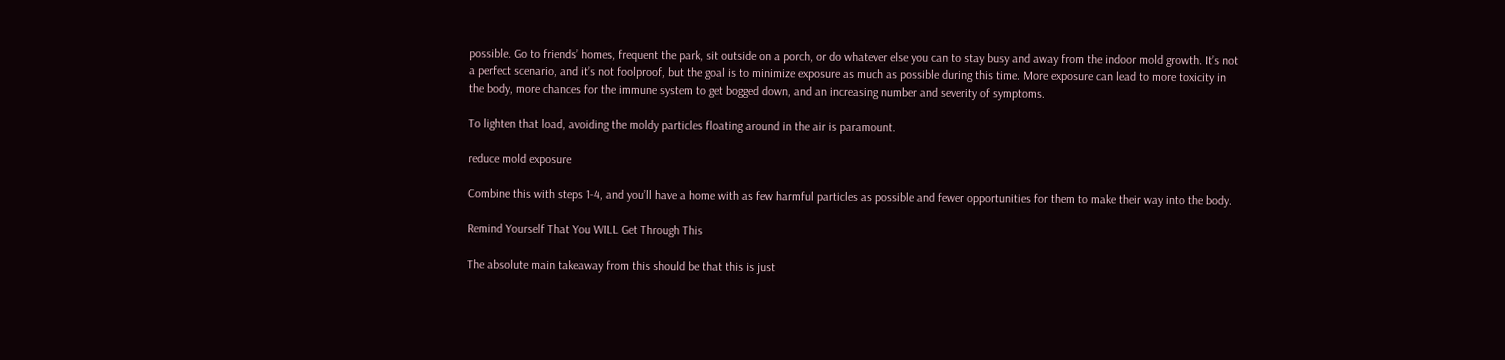possible. Go to friends’ homes, frequent the park, sit outside on a porch, or do whatever else you can to stay busy and away from the indoor mold growth. It’s not a perfect scenario, and it’s not foolproof, but the goal is to minimize exposure as much as possible during this time. More exposure can lead to more toxicity in the body, more chances for the immune system to get bogged down, and an increasing number and severity of symptoms.

To lighten that load, avoiding the moldy particles floating around in the air is paramount.

reduce mold exposure

Combine this with steps 1-4, and you’ll have a home with as few harmful particles as possible and fewer opportunities for them to make their way into the body.

Remind Yourself That You WILL Get Through This

The absolute main takeaway from this should be that this is just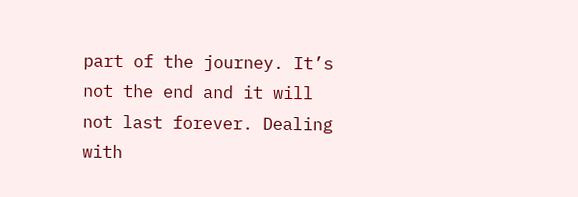part of the journey. It’s not the end and it will not last forever. Dealing with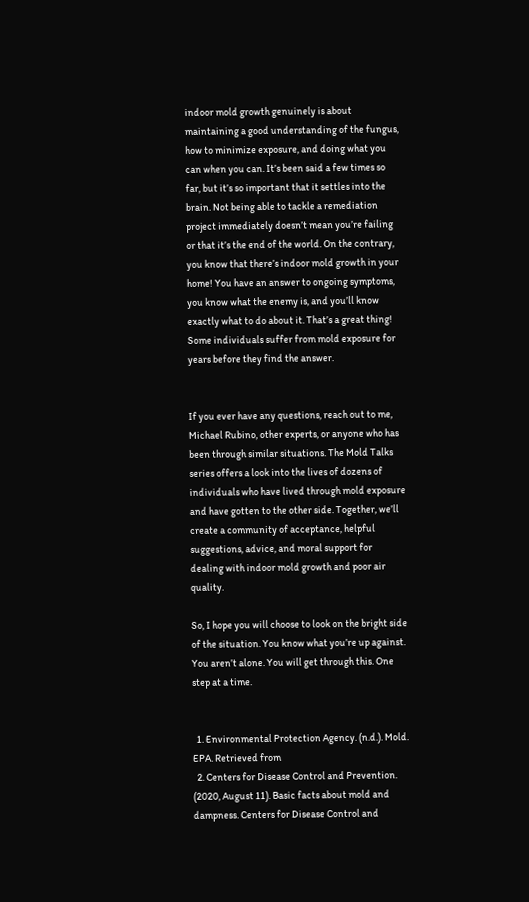indoor mold growth genuinely is about maintaining a good understanding of the fungus, how to minimize exposure, and doing what you can when you can. It’s been said a few times so far, but it’s so important that it settles into the brain. Not being able to tackle a remediation project immediately doesn’t mean you’re failing or that it’s the end of the world. On the contrary, you know that there’s indoor mold growth in your home! You have an answer to ongoing symptoms, you know what the enemy is, and you’ll know exactly what to do about it. That’s a great thing! Some individuals suffer from mold exposure for years before they find the answer.


If you ever have any questions, reach out to me, Michael Rubino, other experts, or anyone who has been through similar situations. The Mold Talks series offers a look into the lives of dozens of individuals who have lived through mold exposure and have gotten to the other side. Together, we’ll create a community of acceptance, helpful suggestions, advice, and moral support for dealing with indoor mold growth and poor air quality.

So, I hope you will choose to look on the bright side of the situation. You know what you’re up against. You aren’t alone. You will get through this. One step at a time.


  1. Environmental Protection Agency. (n.d.). Mold. EPA. Retrieved from
  2. Centers for Disease Control and Prevention. (2020, August 11). Basic facts about mold and dampness. Centers for Disease Control and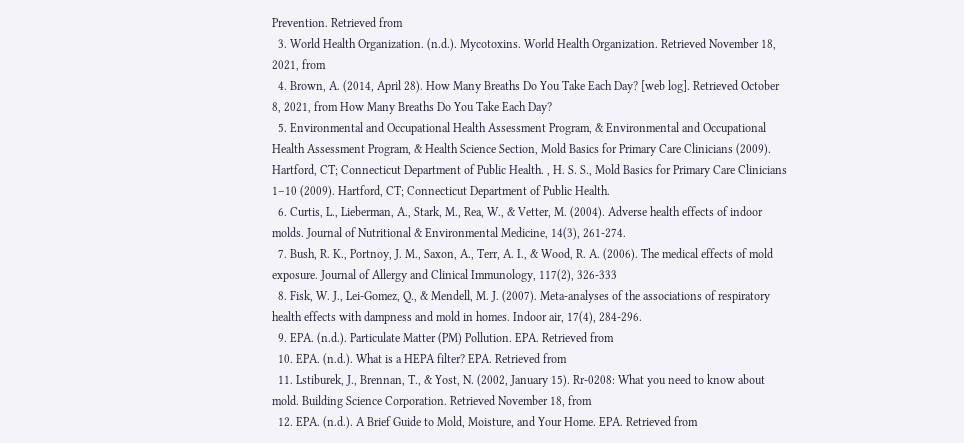Prevention. Retrieved from
  3. World Health Organization. (n.d.). Mycotoxins. World Health Organization. Retrieved November 18, 2021, from
  4. Brown, A. (2014, April 28). How Many Breaths Do You Take Each Day? [web log]. Retrieved October 8, 2021, from How Many Breaths Do You Take Each Day?
  5. Environmental and Occupational Health Assessment Program, & Environmental and Occupational Health Assessment Program, & Health Science Section, Mold Basics for Primary Care Clinicians (2009). Hartford, CT; Connecticut Department of Public Health. , H. S. S., Mold Basics for Primary Care Clinicians 1–10 (2009). Hartford, CT; Connecticut Department of Public Health.
  6. Curtis, L., Lieberman, A., Stark, M., Rea, W., & Vetter, M. (2004). Adverse health effects of indoor molds. Journal of Nutritional & Environmental Medicine, 14(3), 261-274.
  7. Bush, R. K., Portnoy, J. M., Saxon, A., Terr, A. I., & Wood, R. A. (2006). The medical effects of mold exposure. Journal of Allergy and Clinical Immunology, 117(2), 326-333
  8. Fisk, W. J., Lei-Gomez, Q., & Mendell, M. J. (2007). Meta-analyses of the associations of respiratory health effects with dampness and mold in homes. Indoor air, 17(4), 284-296.
  9. EPA. (n.d.). Particulate Matter (PM) Pollution. EPA. Retrieved from
  10. EPA. (n.d.). What is a HEPA filter? EPA. Retrieved from
  11. Lstiburek, J., Brennan, T., & Yost, N. (2002, January 15). Rr-0208: What you need to know about mold. Building Science Corporation. Retrieved November 18, from
  12. EPA. (n.d.). A Brief Guide to Mold, Moisture, and Your Home. EPA. Retrieved from